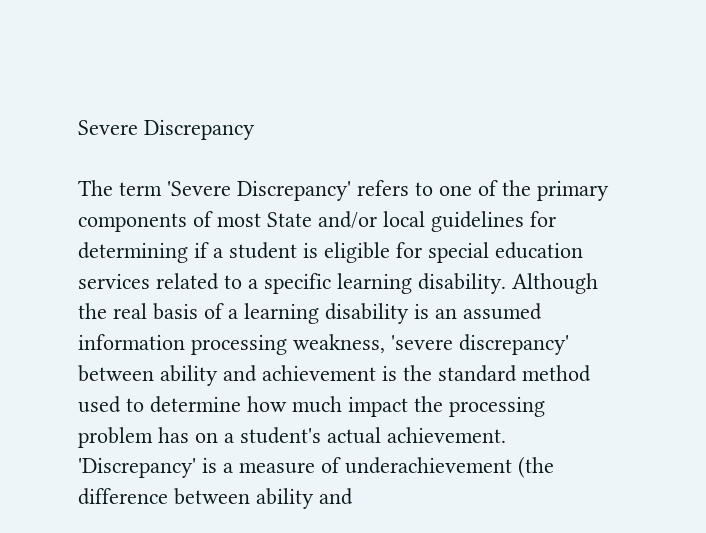Severe Discrepancy

The term 'Severe Discrepancy' refers to one of the primary components of most State and/or local guidelines for determining if a student is eligible for special education services related to a specific learning disability. Although the real basis of a learning disability is an assumed information processing weakness, 'severe discrepancy' between ability and achievement is the standard method used to determine how much impact the processing problem has on a student's actual achievement. 'Discrepancy' is a measure of underachievement (the difference between ability and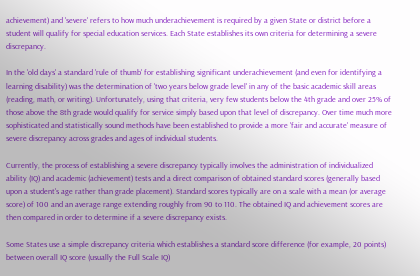achievement) and 'severe' refers to how much underachievement is required by a given State or district before a student will qualify for special education services. Each State establishes its own criteria for determining a severe discrepancy.

In the 'old days' a standard 'rule of thumb' for establishing significant underachievement (and even for identifying a learning disability) was the determination of 'two years below grade level' in any of the basic academic skill areas (reading, math, or writing). Unfortunately, using that criteria, very few students below the 4th grade and over 25% of those above the 8th grade would qualify for service simply based upon that level of discrepancy. Over time much more sophisticated and statistically sound methods have been established to provide a more 'fair and accurate' measure of severe discrepancy across grades and ages of individual students.

Currently, the process of establishing a severe discrepancy typically involves the administration of individualized ability (IQ) and academic (achievement) tests and a direct comparison of obtained standard scores (generally based upon a student's age rather than grade placement). Standard scores typically are on a scale with a mean (or average score) of 100 and an average range extending roughly from 90 to 110. The obtained IQ and achievement scores are then compared in order to determine if a severe discrepancy exists.

Some States use a simple discrepancy criteria which establishes a standard score difference (for example, 20 points) between overall IQ score (usually the Full Scale IQ)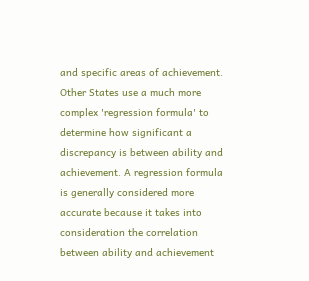and specific areas of achievement. Other States use a much more complex 'regression formula' to determine how significant a discrepancy is between ability and achievement. A regression formula is generally considered more accurate because it takes into consideration the correlation between ability and achievement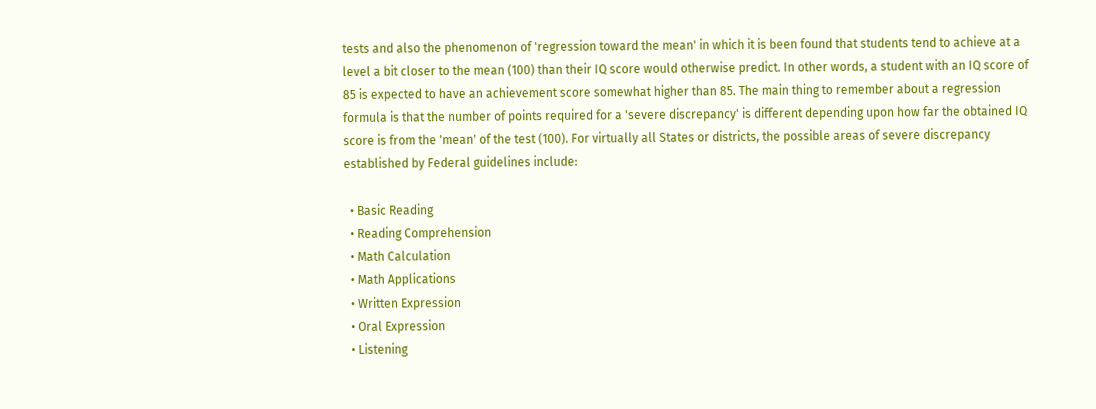tests and also the phenomenon of 'regression toward the mean' in which it is been found that students tend to achieve at a level a bit closer to the mean (100) than their IQ score would otherwise predict. In other words, a student with an IQ score of 85 is expected to have an achievement score somewhat higher than 85. The main thing to remember about a regression formula is that the number of points required for a 'severe discrepancy' is different depending upon how far the obtained IQ score is from the 'mean' of the test (100). For virtually all States or districts, the possible areas of severe discrepancy established by Federal guidelines include:

  • Basic Reading
  • Reading Comprehension
  • Math Calculation
  • Math Applications
  • Written Expression
  • Oral Expression
  • Listening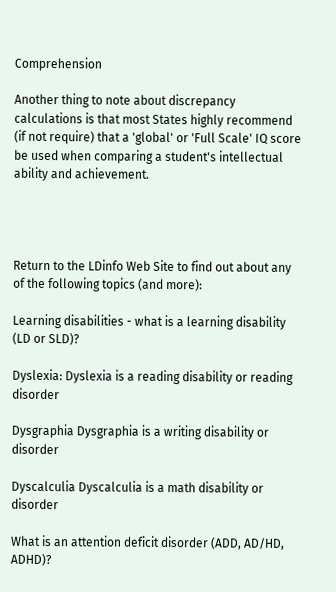Comprehension

Another thing to note about discrepancy calculations is that most States highly recommend (if not require) that a 'global' or 'Full Scale' IQ score be used when comparing a student's intellectual ability and achievement.




Return to the LDinfo Web Site to find out about any of the following topics (and more):

Learning disabilities - what is a learning disability (LD or SLD)?

Dyslexia: Dyslexia is a reading disability or reading disorder

Dysgraphia Dysgraphia is a writing disability or disorder

Dyscalculia Dyscalculia is a math disability or disorder

What is an attention deficit disorder (ADD, AD/HD, ADHD)?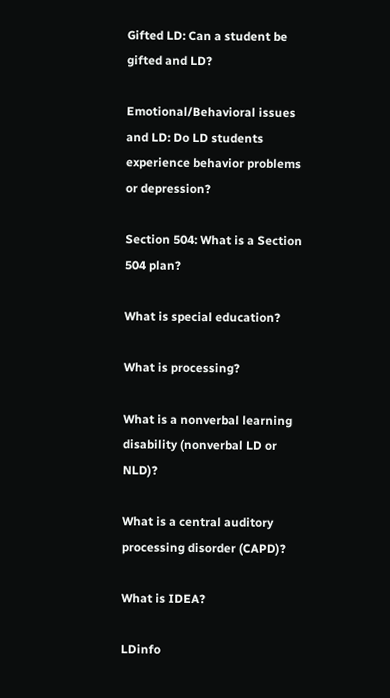Gifted LD: Can a student be gifted and LD?

Emotional/Behavioral issues and LD: Do LD students experience behavior problems or depression?

Section 504: What is a Section 504 plan?

What is special education?

What is processing?

What is a nonverbal learning disability (nonverbal LD or NLD)?

What is a central auditory processing disorder (CAPD)?

What is IDEA?

LDinfo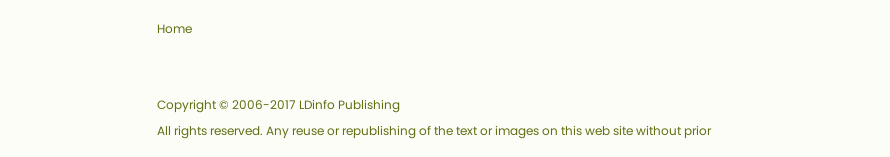Home


Copyright © 2006-2017 LDinfo Publishing
All rights reserved. Any reuse or republishing of the text or images on this web site without prior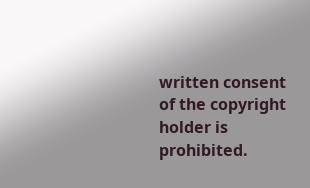written consent of the copyright holder is prohibited.